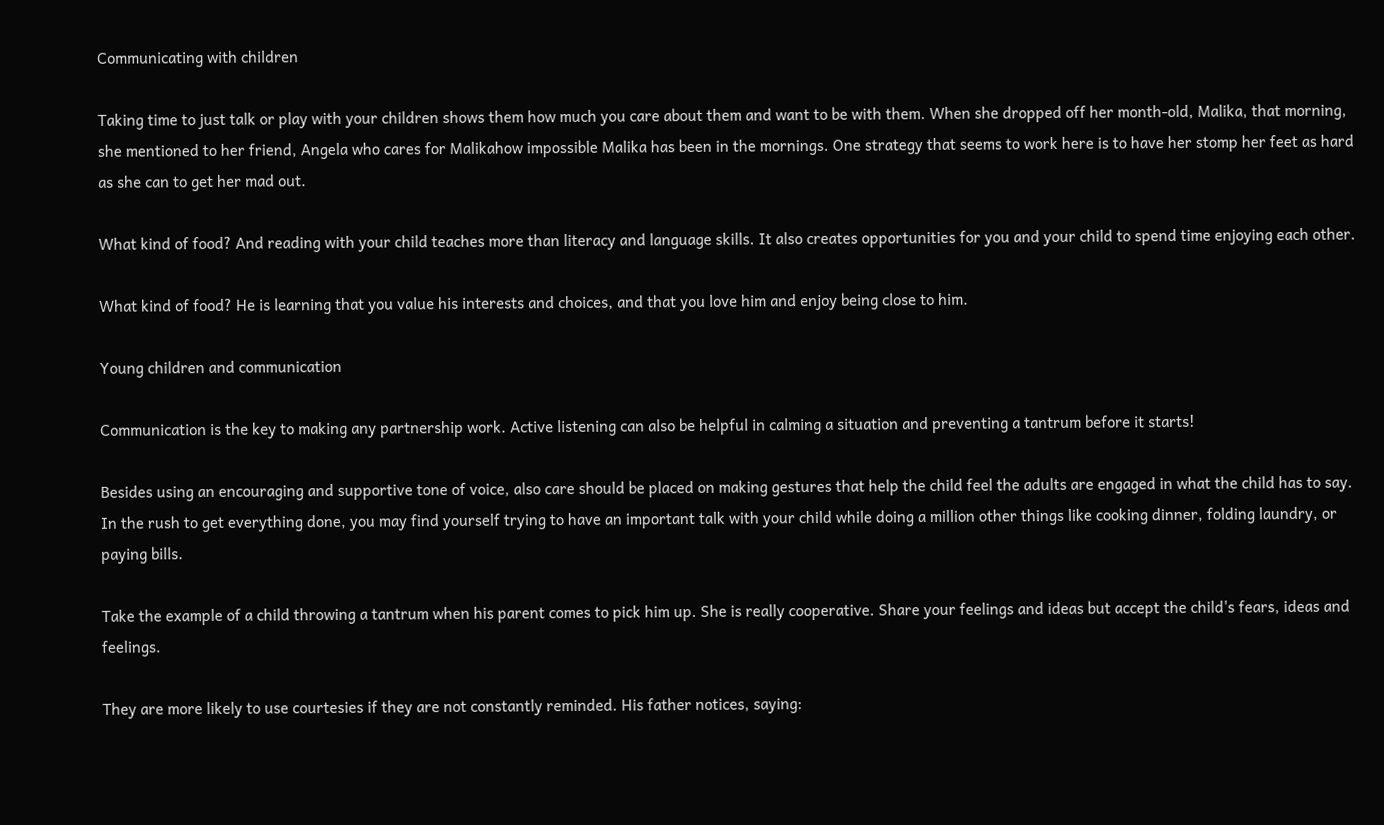Communicating with children

Taking time to just talk or play with your children shows them how much you care about them and want to be with them. When she dropped off her month-old, Malika, that morning, she mentioned to her friend, Angela who cares for Malikahow impossible Malika has been in the mornings. One strategy that seems to work here is to have her stomp her feet as hard as she can to get her mad out.

What kind of food? And reading with your child teaches more than literacy and language skills. It also creates opportunities for you and your child to spend time enjoying each other.

What kind of food? He is learning that you value his interests and choices, and that you love him and enjoy being close to him.

Young children and communication

Communication is the key to making any partnership work. Active listening can also be helpful in calming a situation and preventing a tantrum before it starts!

Besides using an encouraging and supportive tone of voice, also care should be placed on making gestures that help the child feel the adults are engaged in what the child has to say. In the rush to get everything done, you may find yourself trying to have an important talk with your child while doing a million other things like cooking dinner, folding laundry, or paying bills.

Take the example of a child throwing a tantrum when his parent comes to pick him up. She is really cooperative. Share your feelings and ideas but accept the child's fears, ideas and feelings.

They are more likely to use courtesies if they are not constantly reminded. His father notices, saying: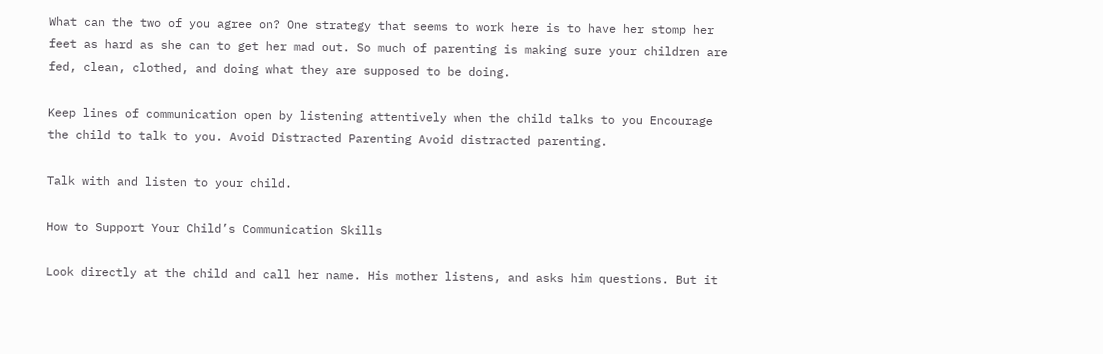What can the two of you agree on? One strategy that seems to work here is to have her stomp her feet as hard as she can to get her mad out. So much of parenting is making sure your children are fed, clean, clothed, and doing what they are supposed to be doing.

Keep lines of communication open by listening attentively when the child talks to you Encourage the child to talk to you. Avoid Distracted Parenting Avoid distracted parenting.

Talk with and listen to your child.

How to Support Your Child’s Communication Skills

Look directly at the child and call her name. His mother listens, and asks him questions. But it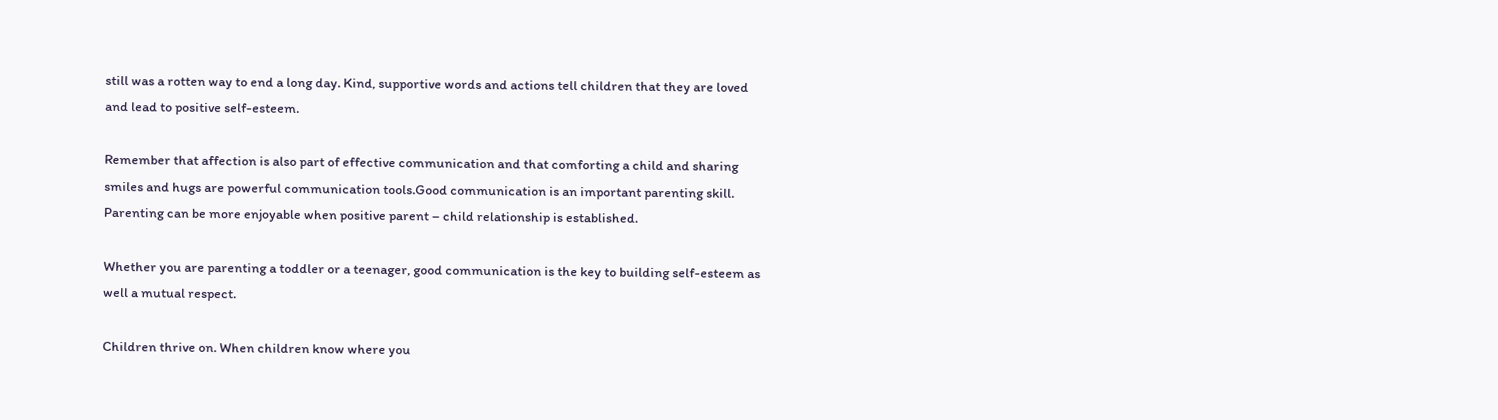still was a rotten way to end a long day. Kind, supportive words and actions tell children that they are loved and lead to positive self-esteem.

Remember that affection is also part of effective communication and that comforting a child and sharing smiles and hugs are powerful communication tools.Good communication is an important parenting skill. Parenting can be more enjoyable when positive parent – child relationship is established.

Whether you are parenting a toddler or a teenager, good communication is the key to building self-esteem as well a mutual respect.

Children thrive on. When children know where you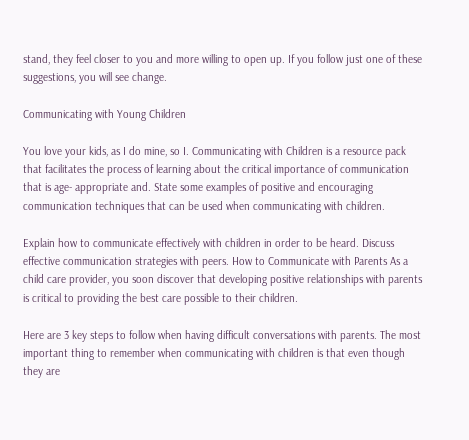stand, they feel closer to you and more willing to open up. If you follow just one of these suggestions, you will see change.

Communicating with Young Children

You love your kids, as I do mine, so I. Communicating with Children is a resource pack that facilitates the process of learning about the critical importance of communication that is age- appropriate and. State some examples of positive and encouraging communication techniques that can be used when communicating with children.

Explain how to communicate effectively with children in order to be heard. Discuss effective communication strategies with peers. How to Communicate with Parents As a child care provider, you soon discover that developing positive relationships with parents is critical to providing the best care possible to their children.

Here are 3 key steps to follow when having difficult conversations with parents. The most important thing to remember when communicating with children is that even though they are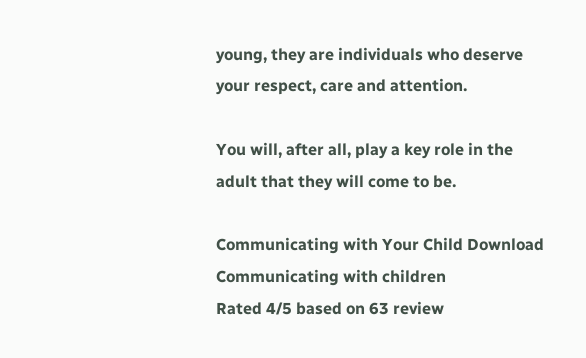young, they are individuals who deserve your respect, care and attention.

You will, after all, play a key role in the adult that they will come to be.

Communicating with Your Child Download
Communicating with children
Rated 4/5 based on 63 review